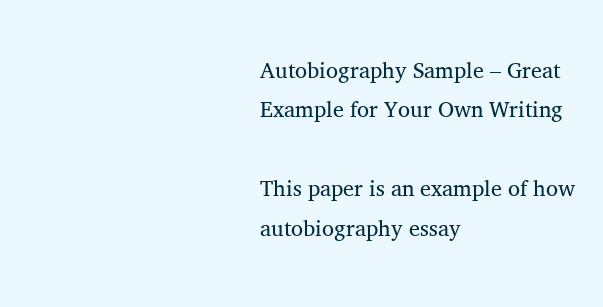Autobiography Sample – Great Example for Your Own Writing

This paper is an example of how autobiography essay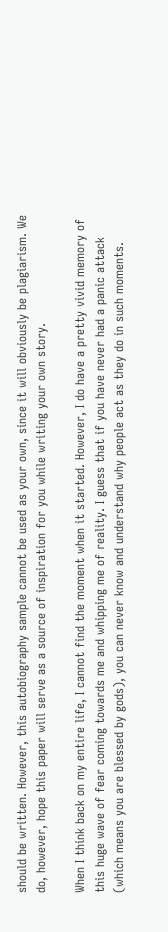should be written. However, this autobiography sample cannot be used as your own, since it will obviously be plagiarism. We do, however, hope this paper will serve as a source of inspiration for you while writing your own story.

When I think back on my entire life, I cannot find the moment when it started. However, I do have a pretty vivid memory of this huge wave of fear coming towards me and whipping me of reality. I guess that if you have never had a panic attack (which means you are blessed by gods), you can never know and understand why people act as they do in such moments.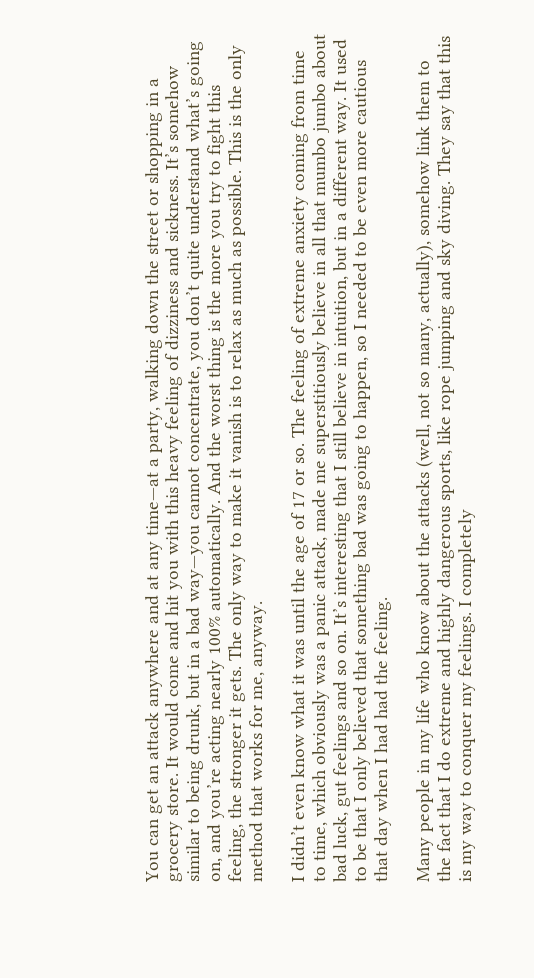You can get an attack anywhere and at any time—at a party, walking down the street or shopping in a grocery store. It would come and hit you with this heavy feeling of dizziness and sickness. It’s somehow similar to being drunk, but in a bad way—you cannot concentrate, you don’t quite understand what’s going on, and you’re acting nearly 100% automatically. And the worst thing is the more you try to fight this feeling, the stronger it gets. The only way to make it vanish is to relax as much as possible. This is the only method that works for me, anyway.

I didn’t even know what it was until the age of 17 or so. The feeling of extreme anxiety coming from time to time, which obviously was a panic attack, made me superstitiously believe in all that mumbo jumbo about bad luck, gut feelings and so on. It’s interesting that I still believe in intuition, but in a different way. It used to be that I only believed that something bad was going to happen, so I needed to be even more cautious that day when I had had the feeling.

Many people in my life who know about the attacks (well, not so many, actually), somehow link them to the fact that I do extreme and highly dangerous sports, like rope jumping and sky diving. They say that this is my way to conquer my feelings. I completely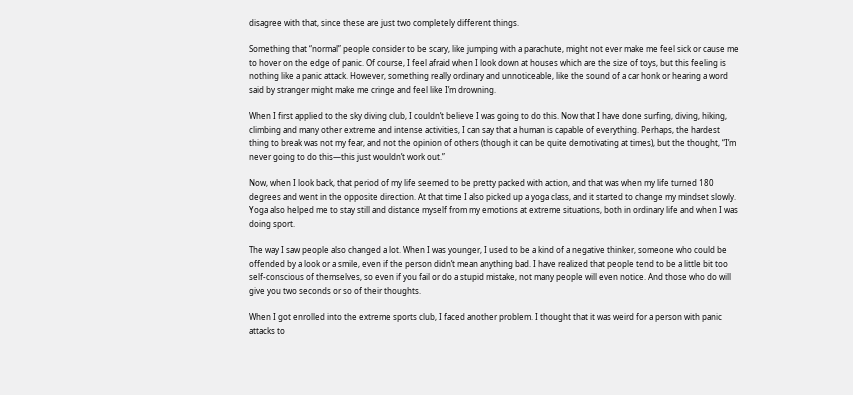disagree with that, since these are just two completely different things.

Something that “normal” people consider to be scary, like jumping with a parachute, might not ever make me feel sick or cause me to hover on the edge of panic. Of course, I feel afraid when I look down at houses which are the size of toys, but this feeling is nothing like a panic attack. However, something really ordinary and unnoticeable, like the sound of a car honk or hearing a word said by stranger might make me cringe and feel like I’m drowning.

When I first applied to the sky diving club, I couldn’t believe I was going to do this. Now that I have done surfing, diving, hiking, climbing and many other extreme and intense activities, I can say that a human is capable of everything. Perhaps, the hardest thing to break was not my fear, and not the opinion of others (though it can be quite demotivating at times), but the thought, “I’m never going to do this—this just wouldn’t work out.”

Now, when I look back, that period of my life seemed to be pretty packed with action, and that was when my life turned 180 degrees and went in the opposite direction. At that time I also picked up a yoga class, and it started to change my mindset slowly. Yoga also helped me to stay still and distance myself from my emotions at extreme situations, both in ordinary life and when I was doing sport.

The way I saw people also changed a lot. When I was younger, I used to be a kind of a negative thinker, someone who could be offended by a look or a smile, even if the person didn’t mean anything bad. I have realized that people tend to be a little bit too self-conscious of themselves, so even if you fail or do a stupid mistake, not many people will even notice. And those who do will give you two seconds or so of their thoughts.

When I got enrolled into the extreme sports club, I faced another problem. I thought that it was weird for a person with panic attacks to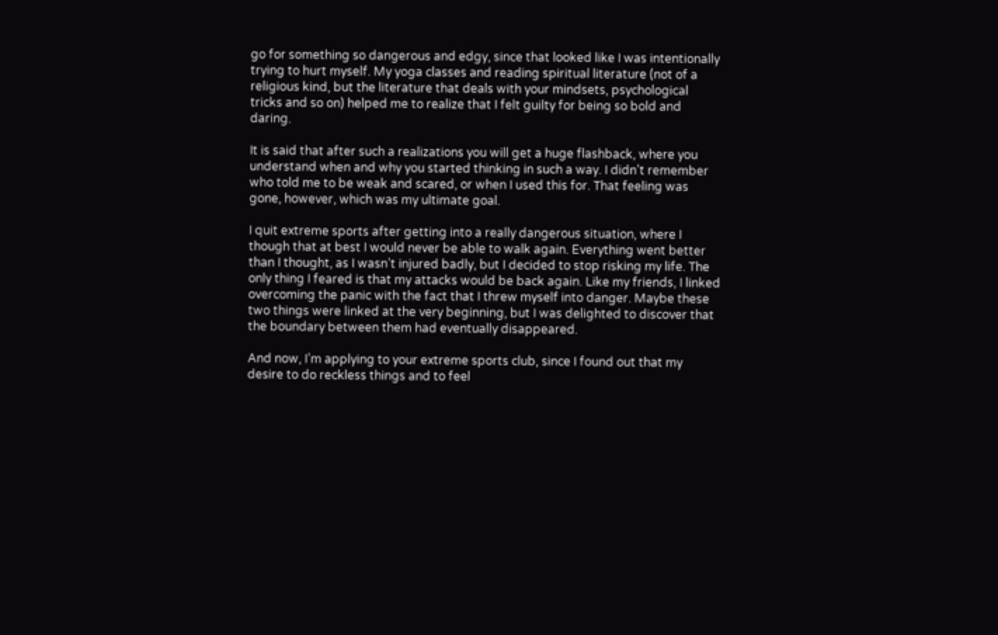go for something so dangerous and edgy, since that looked like I was intentionally trying to hurt myself. My yoga classes and reading spiritual literature (not of a religious kind, but the literature that deals with your mindsets, psychological tricks and so on) helped me to realize that I felt guilty for being so bold and daring.

It is said that after such a realizations you will get a huge flashback, where you understand when and why you started thinking in such a way. I didn’t remember who told me to be weak and scared, or when I used this for. That feeling was gone, however, which was my ultimate goal.

I quit extreme sports after getting into a really dangerous situation, where I though that at best I would never be able to walk again. Everything went better than I thought, as I wasn’t injured badly, but I decided to stop risking my life. The only thing I feared is that my attacks would be back again. Like my friends, I linked overcoming the panic with the fact that I threw myself into danger. Maybe these two things were linked at the very beginning, but I was delighted to discover that the boundary between them had eventually disappeared.

And now, I’m applying to your extreme sports club, since I found out that my desire to do reckless things and to feel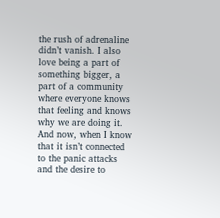the rush of adrenaline didn’t vanish. I also love being a part of something bigger, a part of a community where everyone knows that feeling and knows why we are doing it. And now, when I know that it isn’t connected to the panic attacks and the desire to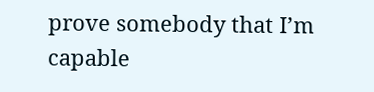prove somebody that I’m capable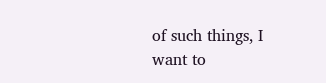of such things, I want to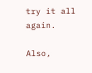try it all again.

Also,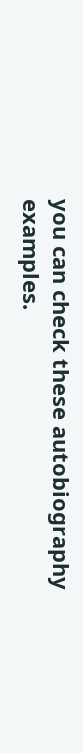you can check these autobiography examples.